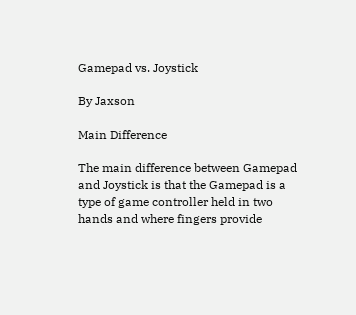Gamepad vs. Joystick

By Jaxson

Main Difference

The main difference between Gamepad and Joystick is that the Gamepad is a type of game controller held in two hands and where fingers provide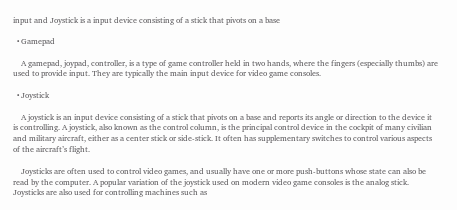input and Joystick is a input device consisting of a stick that pivots on a base

  • Gamepad

    A gamepad, joypad, controller, is a type of game controller held in two hands, where the fingers (especially thumbs) are used to provide input. They are typically the main input device for video game consoles.

  • Joystick

    A joystick is an input device consisting of a stick that pivots on a base and reports its angle or direction to the device it is controlling. A joystick, also known as the control column, is the principal control device in the cockpit of many civilian and military aircraft, either as a center stick or side-stick. It often has supplementary switches to control various aspects of the aircraft’s flight.

    Joysticks are often used to control video games, and usually have one or more push-buttons whose state can also be read by the computer. A popular variation of the joystick used on modern video game consoles is the analog stick. Joysticks are also used for controlling machines such as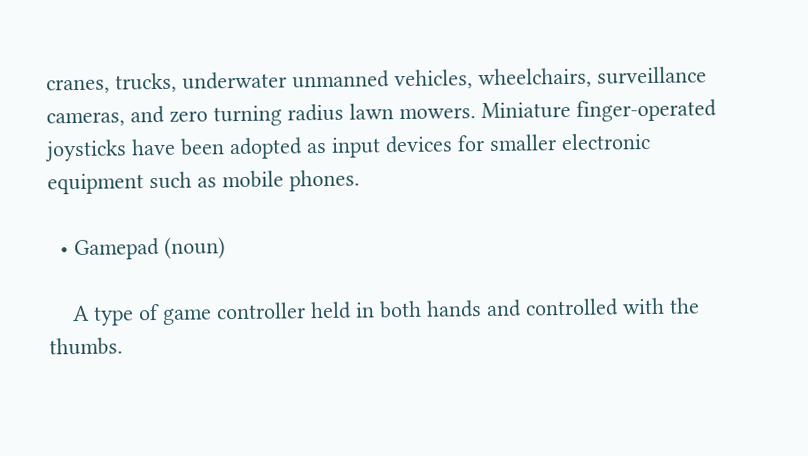cranes, trucks, underwater unmanned vehicles, wheelchairs, surveillance cameras, and zero turning radius lawn mowers. Miniature finger-operated joysticks have been adopted as input devices for smaller electronic equipment such as mobile phones.

  • Gamepad (noun)

    A type of game controller held in both hands and controlled with the thumbs.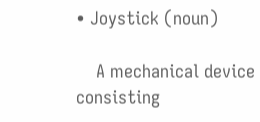• Joystick (noun)

    A mechanical device consisting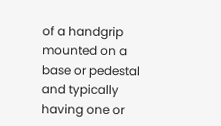of a handgrip mounted on a base or pedestal and typically having one or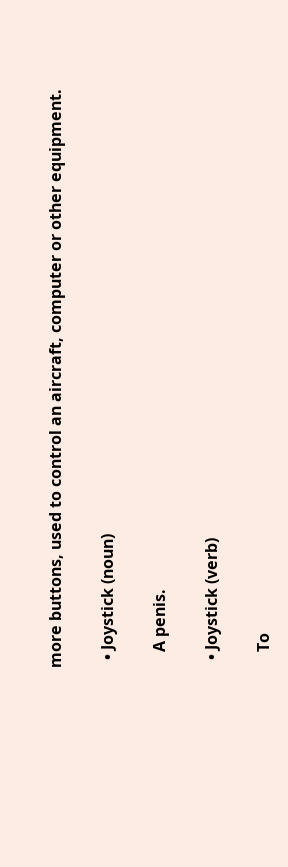more buttons, used to control an aircraft, computer or other equipment.

  • Joystick (noun)

    A penis.

  • Joystick (verb)

    To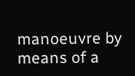manoeuvre by means of a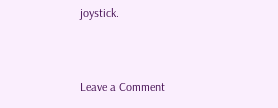joystick.


Leave a Comment